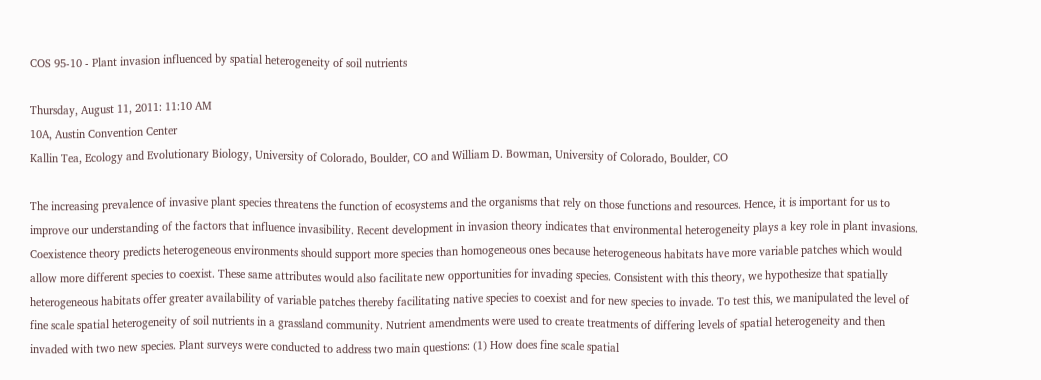COS 95-10 - Plant invasion influenced by spatial heterogeneity of soil nutrients

Thursday, August 11, 2011: 11:10 AM
10A, Austin Convention Center
Kallin Tea, Ecology and Evolutionary Biology, University of Colorado, Boulder, CO and William D. Bowman, University of Colorado, Boulder, CO

The increasing prevalence of invasive plant species threatens the function of ecosystems and the organisms that rely on those functions and resources. Hence, it is important for us to improve our understanding of the factors that influence invasibility. Recent development in invasion theory indicates that environmental heterogeneity plays a key role in plant invasions. Coexistence theory predicts heterogeneous environments should support more species than homogeneous ones because heterogeneous habitats have more variable patches which would allow more different species to coexist. These same attributes would also facilitate new opportunities for invading species. Consistent with this theory, we hypothesize that spatially heterogeneous habitats offer greater availability of variable patches thereby facilitating native species to coexist and for new species to invade. To test this, we manipulated the level of fine scale spatial heterogeneity of soil nutrients in a grassland community. Nutrient amendments were used to create treatments of differing levels of spatial heterogeneity and then invaded with two new species. Plant surveys were conducted to address two main questions: (1) How does fine scale spatial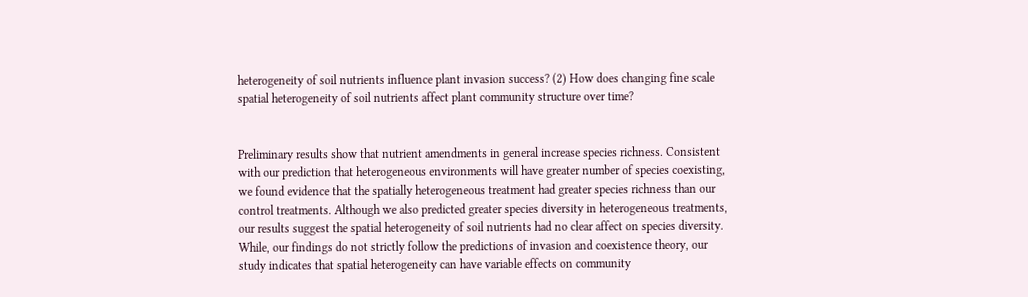heterogeneity of soil nutrients influence plant invasion success? (2) How does changing fine scale spatial heterogeneity of soil nutrients affect plant community structure over time?


Preliminary results show that nutrient amendments in general increase species richness. Consistent with our prediction that heterogeneous environments will have greater number of species coexisting, we found evidence that the spatially heterogeneous treatment had greater species richness than our control treatments. Although we also predicted greater species diversity in heterogeneous treatments, our results suggest the spatial heterogeneity of soil nutrients had no clear affect on species diversity. While, our findings do not strictly follow the predictions of invasion and coexistence theory, our study indicates that spatial heterogeneity can have variable effects on community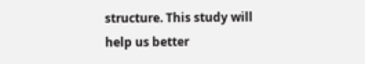structure. This study will help us better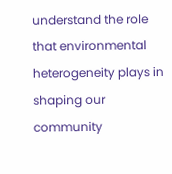understand the role that environmental heterogeneity plays in shaping our community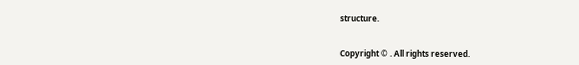structure.


Copyright © . All rights reserved.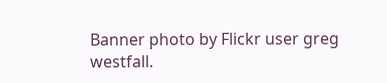Banner photo by Flickr user greg westfall.